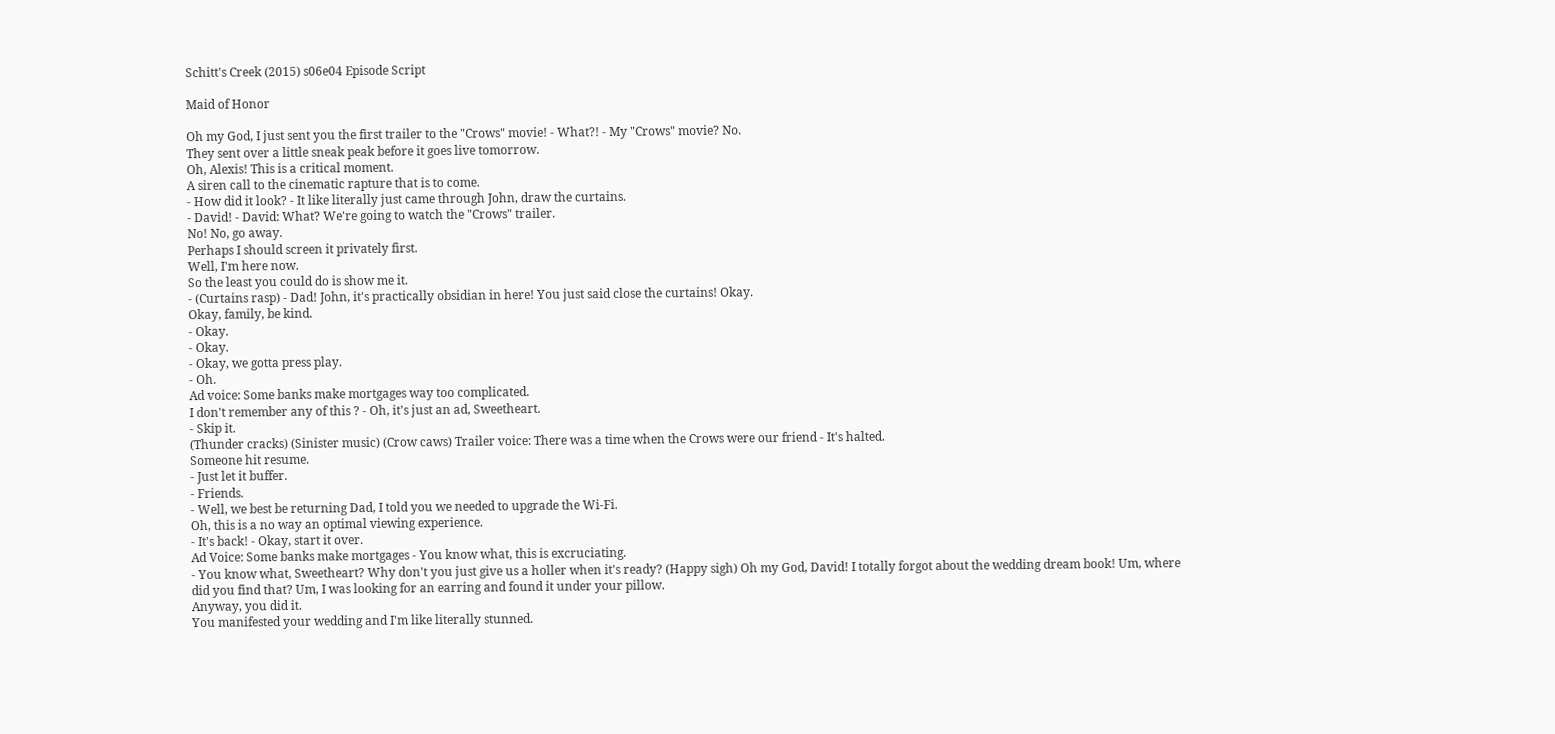Schitt's Creek (2015) s06e04 Episode Script

Maid of Honor

Oh my God, I just sent you the first trailer to the "Crows" movie! - What?! - My "Crows" movie? No.
They sent over a little sneak peak before it goes live tomorrow.
Oh, Alexis! This is a critical moment.
A siren call to the cinematic rapture that is to come.
- How did it look? - It like literally just came through John, draw the curtains.
- David! - David: What? We're going to watch the "Crows" trailer.
No! No, go away.
Perhaps I should screen it privately first.
Well, I'm here now.
So the least you could do is show me it.
- (Curtains rasp) - Dad! John, it's practically obsidian in here! You just said close the curtains! Okay.
Okay, family, be kind.
- Okay.
- Okay.
- Okay, we gotta press play.
- Oh.
Ad voice: Some banks make mortgages way too complicated.
I don't remember any of this ? - Oh, it's just an ad, Sweetheart.
- Skip it.
(Thunder cracks) (Sinister music) (Crow caws) Trailer voice: There was a time when the Crows were our friend - It's halted.
Someone hit resume.
- Just let it buffer.
- Friends.
- Well, we best be returning Dad, I told you we needed to upgrade the Wi-Fi.
Oh, this is a no way an optimal viewing experience.
- It's back! - Okay, start it over.
Ad Voice: Some banks make mortgages - You know what, this is excruciating.
- You know what, Sweetheart? Why don't you just give us a holler when it's ready? (Happy sigh) Oh my God, David! I totally forgot about the wedding dream book! Um, where did you find that? Um, I was looking for an earring and found it under your pillow.
Anyway, you did it.
You manifested your wedding and I'm like literally stunned.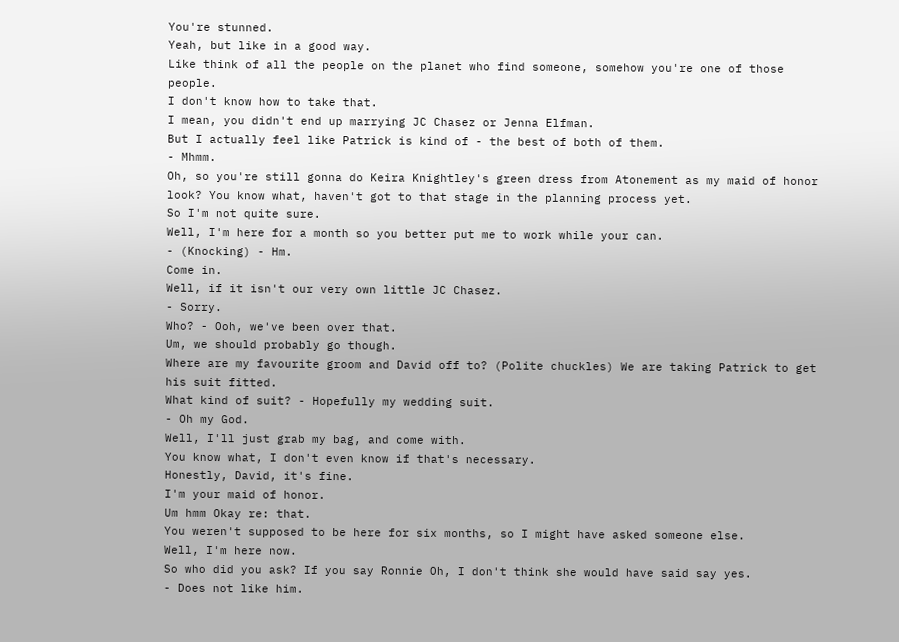You're stunned.
Yeah, but like in a good way.
Like think of all the people on the planet who find someone, somehow you're one of those people.
I don't know how to take that.
I mean, you didn't end up marrying JC Chasez or Jenna Elfman.
But I actually feel like Patrick is kind of - the best of both of them.
- Mhmm.
Oh, so you're still gonna do Keira Knightley's green dress from Atonement as my maid of honor look? You know what, haven't got to that stage in the planning process yet.
So I'm not quite sure.
Well, I'm here for a month so you better put me to work while your can.
- (Knocking) - Hm.
Come in.
Well, if it isn't our very own little JC Chasez.
- Sorry.
Who? - Ooh, we've been over that.
Um, we should probably go though.
Where are my favourite groom and David off to? (Polite chuckles) We are taking Patrick to get his suit fitted.
What kind of suit? - Hopefully my wedding suit.
- Oh my God.
Well, I'll just grab my bag, and come with.
You know what, I don't even know if that's necessary.
Honestly, David, it's fine.
I'm your maid of honor.
Um hmm Okay re: that.
You weren't supposed to be here for six months, so I might have asked someone else.
Well, I'm here now.
So who did you ask? If you say Ronnie Oh, I don't think she would have said say yes.
- Does not like him.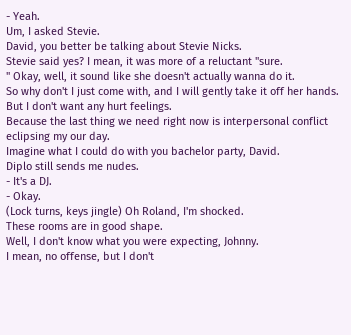- Yeah.
Um, I asked Stevie.
David, you better be talking about Stevie Nicks.
Stevie said yes? I mean, it was more of a reluctant "sure.
" Okay, well, it sound like she doesn't actually wanna do it.
So why don't I just come with, and I will gently take it off her hands.
But I don't want any hurt feelings.
Because the last thing we need right now is interpersonal conflict eclipsing my our day.
Imagine what I could do with you bachelor party, David.
Diplo still sends me nudes.
- It's a DJ.
- Okay.
(Lock turns, keys jingle) Oh Roland, I'm shocked.
These rooms are in good shape.
Well, I don't know what you were expecting, Johnny.
I mean, no offense, but I don't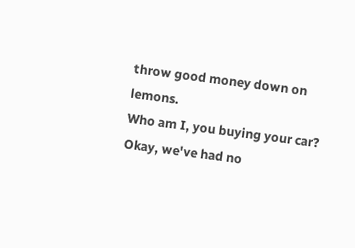throw good money down on lemons.
Who am I, you buying your car? Okay, we've had no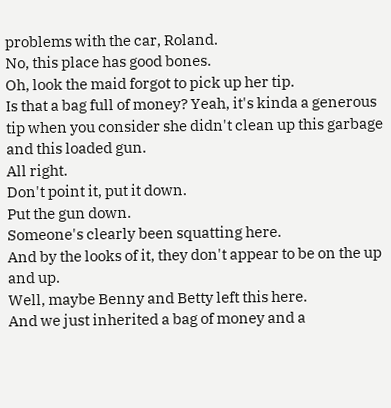problems with the car, Roland.
No, this place has good bones.
Oh, look the maid forgot to pick up her tip.
Is that a bag full of money? Yeah, it's kinda a generous tip when you consider she didn't clean up this garbage and this loaded gun.
All right.
Don't point it, put it down.
Put the gun down.
Someone's clearly been squatting here.
And by the looks of it, they don't appear to be on the up and up.
Well, maybe Benny and Betty left this here.
And we just inherited a bag of money and a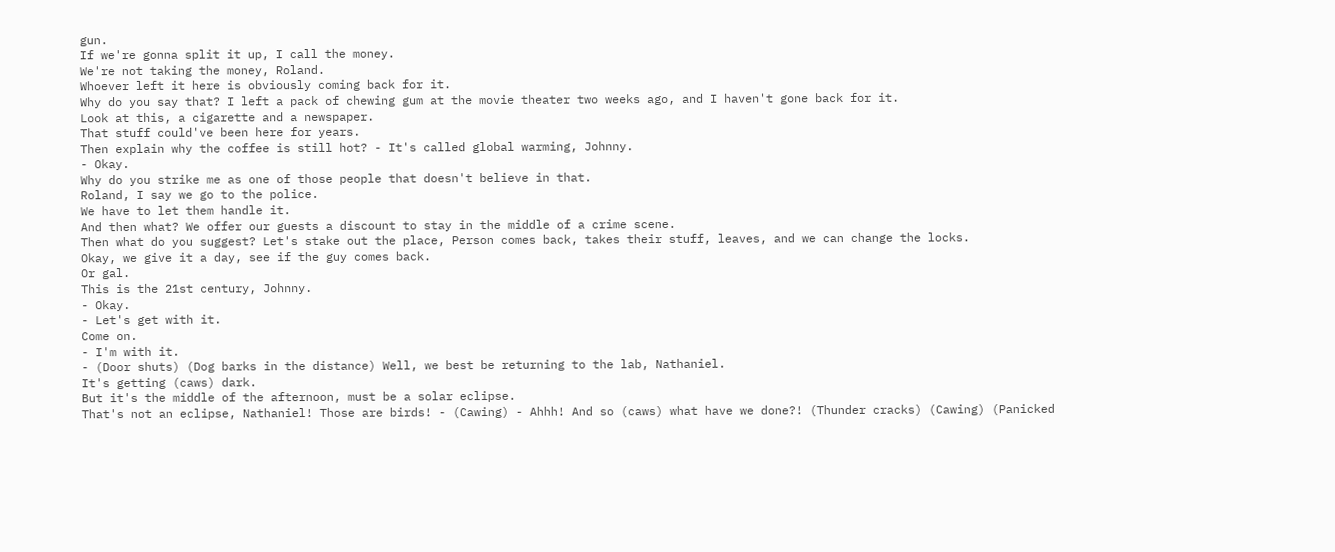gun.
If we're gonna split it up, I call the money.
We're not taking the money, Roland.
Whoever left it here is obviously coming back for it.
Why do you say that? I left a pack of chewing gum at the movie theater two weeks ago, and I haven't gone back for it.
Look at this, a cigarette and a newspaper.
That stuff could've been here for years.
Then explain why the coffee is still hot? - It's called global warming, Johnny.
- Okay.
Why do you strike me as one of those people that doesn't believe in that.
Roland, I say we go to the police.
We have to let them handle it.
And then what? We offer our guests a discount to stay in the middle of a crime scene.
Then what do you suggest? Let's stake out the place, Person comes back, takes their stuff, leaves, and we can change the locks.
Okay, we give it a day, see if the guy comes back.
Or gal.
This is the 21st century, Johnny.
- Okay.
- Let's get with it.
Come on.
- I'm with it.
- (Door shuts) (Dog barks in the distance) Well, we best be returning to the lab, Nathaniel.
It's getting (caws) dark.
But it's the middle of the afternoon, must be a solar eclipse.
That's not an eclipse, Nathaniel! Those are birds! - (Cawing) - Ahhh! And so (caws) what have we done?! (Thunder cracks) (Cawing) (Panicked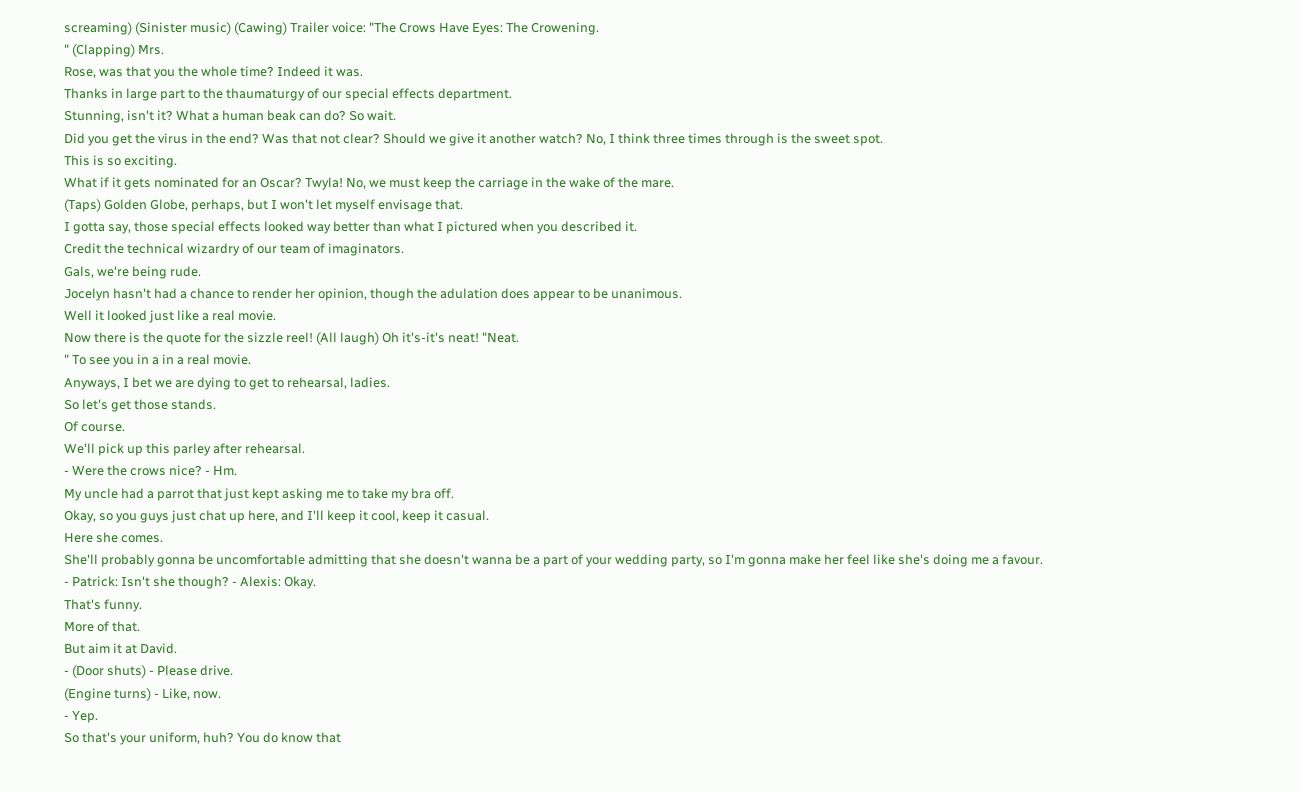screaming) (Sinister music) (Cawing) Trailer voice: "The Crows Have Eyes: The Crowening.
" (Clapping) Mrs.
Rose, was that you the whole time? Indeed it was.
Thanks in large part to the thaumaturgy of our special effects department.
Stunning, isn't it? What a human beak can do? So wait.
Did you get the virus in the end? Was that not clear? Should we give it another watch? No, I think three times through is the sweet spot.
This is so exciting.
What if it gets nominated for an Oscar? Twyla! No, we must keep the carriage in the wake of the mare.
(Taps) Golden Globe, perhaps, but I won't let myself envisage that.
I gotta say, those special effects looked way better than what I pictured when you described it.
Credit the technical wizardry of our team of imaginators.
Gals, we're being rude.
Jocelyn hasn't had a chance to render her opinion, though the adulation does appear to be unanimous.
Well it looked just like a real movie.
Now there is the quote for the sizzle reel! (All laugh) Oh it's-it's neat! "Neat.
" To see you in a in a real movie.
Anyways, I bet we are dying to get to rehearsal, ladies.
So let's get those stands.
Of course.
We'll pick up this parley after rehearsal.
- Were the crows nice? - Hm.
My uncle had a parrot that just kept asking me to take my bra off.
Okay, so you guys just chat up here, and I'll keep it cool, keep it casual.
Here she comes.
She'll probably gonna be uncomfortable admitting that she doesn't wanna be a part of your wedding party, so I'm gonna make her feel like she's doing me a favour.
- Patrick: Isn't she though? - Alexis: Okay.
That's funny.
More of that.
But aim it at David.
- (Door shuts) - Please drive.
(Engine turns) - Like, now.
- Yep.
So that's your uniform, huh? You do know that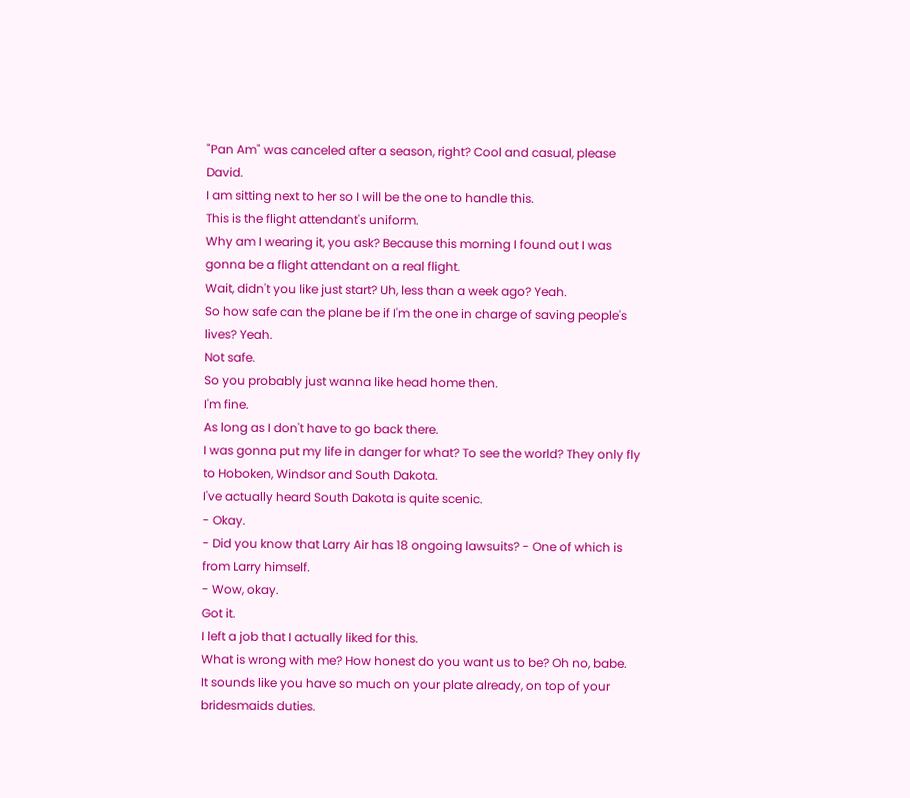"Pan Am" was canceled after a season, right? Cool and casual, please David.
I am sitting next to her so I will be the one to handle this.
This is the flight attendant's uniform.
Why am I wearing it, you ask? Because this morning I found out I was gonna be a flight attendant on a real flight.
Wait, didn't you like just start? Uh, less than a week ago? Yeah.
So how safe can the plane be if I'm the one in charge of saving people's lives? Yeah.
Not safe.
So you probably just wanna like head home then.
I'm fine.
As long as I don't have to go back there.
I was gonna put my life in danger for what? To see the world? They only fly to Hoboken, Windsor and South Dakota.
I've actually heard South Dakota is quite scenic.
- Okay.
- Did you know that Larry Air has 18 ongoing lawsuits? - One of which is from Larry himself.
- Wow, okay.
Got it.
I left a job that I actually liked for this.
What is wrong with me? How honest do you want us to be? Oh no, babe.
It sounds like you have so much on your plate already, on top of your bridesmaids duties.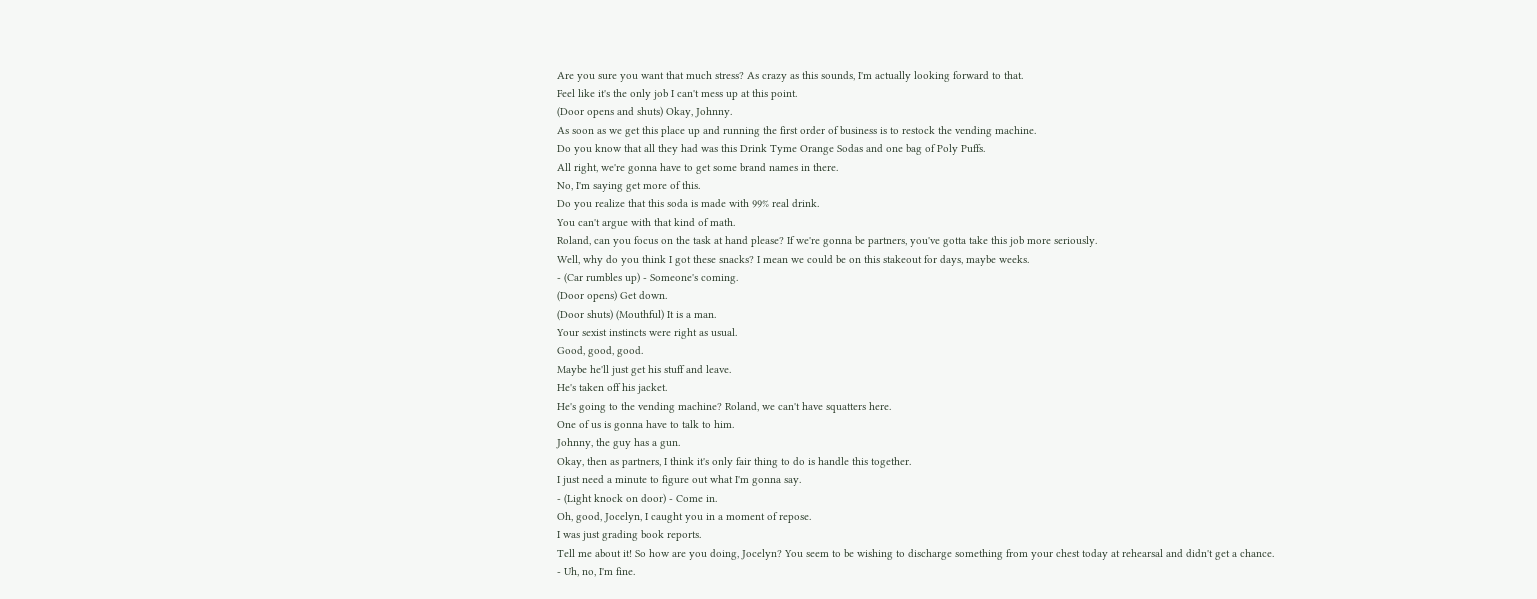Are you sure you want that much stress? As crazy as this sounds, I'm actually looking forward to that.
Feel like it's the only job I can't mess up at this point.
(Door opens and shuts) Okay, Johnny.
As soon as we get this place up and running the first order of business is to restock the vending machine.
Do you know that all they had was this Drink Tyme Orange Sodas and one bag of Poly Puffs.
All right, we're gonna have to get some brand names in there.
No, I'm saying get more of this.
Do you realize that this soda is made with 99% real drink.
You can't argue with that kind of math.
Roland, can you focus on the task at hand please? If we're gonna be partners, you've gotta take this job more seriously.
Well, why do you think I got these snacks? I mean we could be on this stakeout for days, maybe weeks.
- (Car rumbles up) - Someone's coming.
(Door opens) Get down.
(Door shuts) (Mouthful) It is a man.
Your sexist instincts were right as usual.
Good, good, good.
Maybe he'll just get his stuff and leave.
He's taken off his jacket.
He's going to the vending machine? Roland, we can't have squatters here.
One of us is gonna have to talk to him.
Johnny, the guy has a gun.
Okay, then as partners, I think it's only fair thing to do is handle this together.
I just need a minute to figure out what I'm gonna say.
- (Light knock on door) - Come in.
Oh, good, Jocelyn, I caught you in a moment of repose.
I was just grading book reports.
Tell me about it! So how are you doing, Jocelyn? You seem to be wishing to discharge something from your chest today at rehearsal and didn't get a chance.
- Uh, no, I'm fine.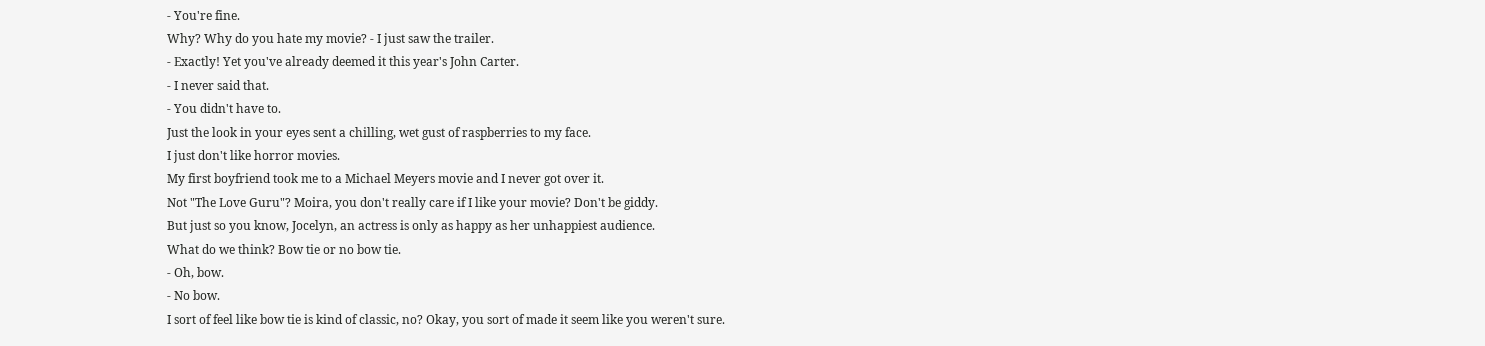- You're fine.
Why? Why do you hate my movie? - I just saw the trailer.
- Exactly! Yet you've already deemed it this year's John Carter.
- I never said that.
- You didn't have to.
Just the look in your eyes sent a chilling, wet gust of raspberries to my face.
I just don't like horror movies.
My first boyfriend took me to a Michael Meyers movie and I never got over it.
Not "The Love Guru"? Moira, you don't really care if I like your movie? Don't be giddy.
But just so you know, Jocelyn, an actress is only as happy as her unhappiest audience.
What do we think? Bow tie or no bow tie.
- Oh, bow.
- No bow.
I sort of feel like bow tie is kind of classic, no? Okay, you sort of made it seem like you weren't sure.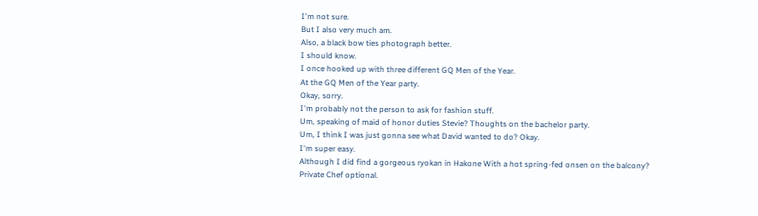I'm not sure.
But I also very much am.
Also, a black bow ties photograph better.
I should know.
I once hooked up with three different GQ Men of the Year.
At the GQ Men of the Year party.
Okay, sorry.
I'm probably not the person to ask for fashion stuff.
Um, speaking of maid of honor duties Stevie? Thoughts on the bachelor party.
Um, I think I was just gonna see what David wanted to do? Okay.
I'm super easy.
Although I did find a gorgeous ryokan in Hakone With a hot spring-fed onsen on the balcony? Private Chef optional.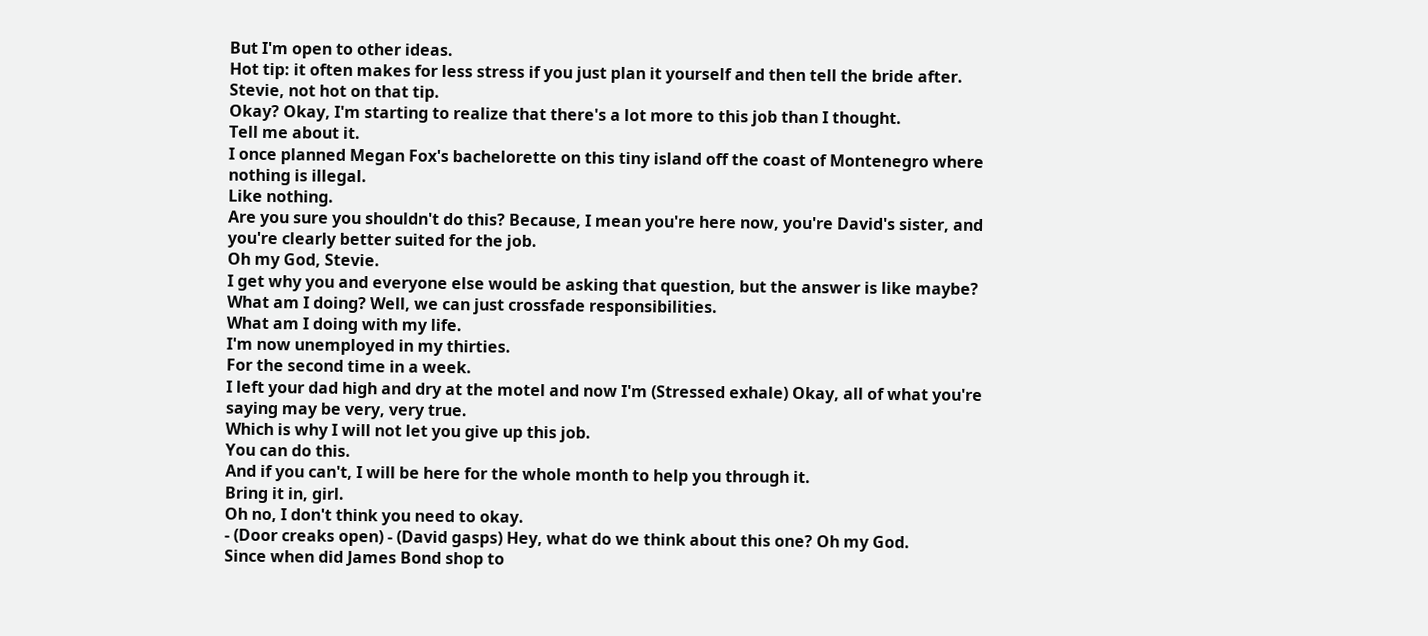But I'm open to other ideas.
Hot tip: it often makes for less stress if you just plan it yourself and then tell the bride after.
Stevie, not hot on that tip.
Okay? Okay, I'm starting to realize that there's a lot more to this job than I thought.
Tell me about it.
I once planned Megan Fox's bachelorette on this tiny island off the coast of Montenegro where nothing is illegal.
Like nothing.
Are you sure you shouldn't do this? Because, I mean you're here now, you're David's sister, and you're clearly better suited for the job.
Oh my God, Stevie.
I get why you and everyone else would be asking that question, but the answer is like maybe? What am I doing? Well, we can just crossfade responsibilities.
What am I doing with my life.
I'm now unemployed in my thirties.
For the second time in a week.
I left your dad high and dry at the motel and now I'm (Stressed exhale) Okay, all of what you're saying may be very, very true.
Which is why I will not let you give up this job.
You can do this.
And if you can't, I will be here for the whole month to help you through it.
Bring it in, girl.
Oh no, I don't think you need to okay.
- (Door creaks open) - (David gasps) Hey, what do we think about this one? Oh my God.
Since when did James Bond shop to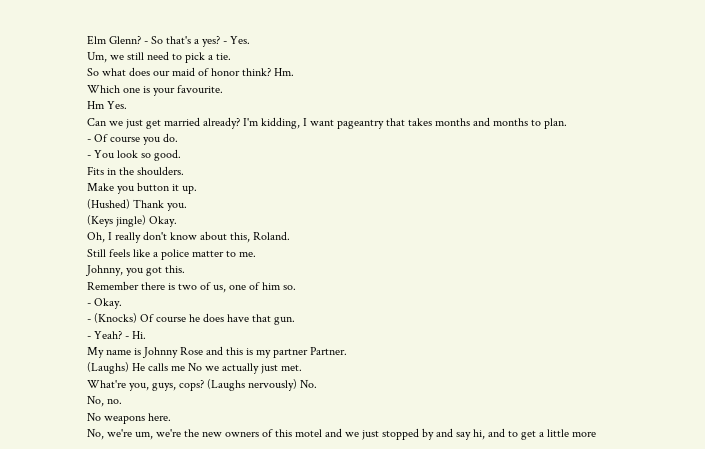Elm Glenn? - So that's a yes? - Yes.
Um, we still need to pick a tie.
So what does our maid of honor think? Hm.
Which one is your favourite.
Hm Yes.
Can we just get married already? I'm kidding, I want pageantry that takes months and months to plan.
- Of course you do.
- You look so good.
Fits in the shoulders.
Make you button it up.
(Hushed) Thank you.
(Keys jingle) Okay.
Oh, I really don't know about this, Roland.
Still feels like a police matter to me.
Johnny, you got this.
Remember there is two of us, one of him so.
- Okay.
- (Knocks) Of course he does have that gun.
- Yeah? - Hi.
My name is Johnny Rose and this is my partner Partner.
(Laughs) He calls me No we actually just met.
What're you, guys, cops? (Laughs nervously) No.
No, no.
No weapons here.
No, we're um, we're the new owners of this motel and we just stopped by and say hi, and to get a little more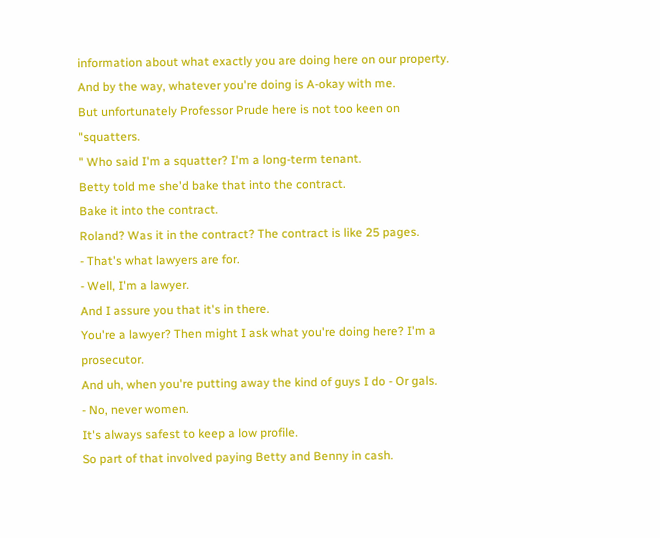information about what exactly you are doing here on our property.
And by the way, whatever you're doing is A-okay with me.
But unfortunately Professor Prude here is not too keen on "squatters.
" Who said I'm a squatter? I'm a long-term tenant.
Betty told me she'd bake that into the contract.
Bake it into the contract.
Roland? Was it in the contract? The contract is like 25 pages.
- That's what lawyers are for.
- Well, I'm a lawyer.
And I assure you that it's in there.
You're a lawyer? Then might I ask what you're doing here? I'm a prosecutor.
And uh, when you're putting away the kind of guys I do - Or gals.
- No, never women.
It's always safest to keep a low profile.
So part of that involved paying Betty and Benny in cash.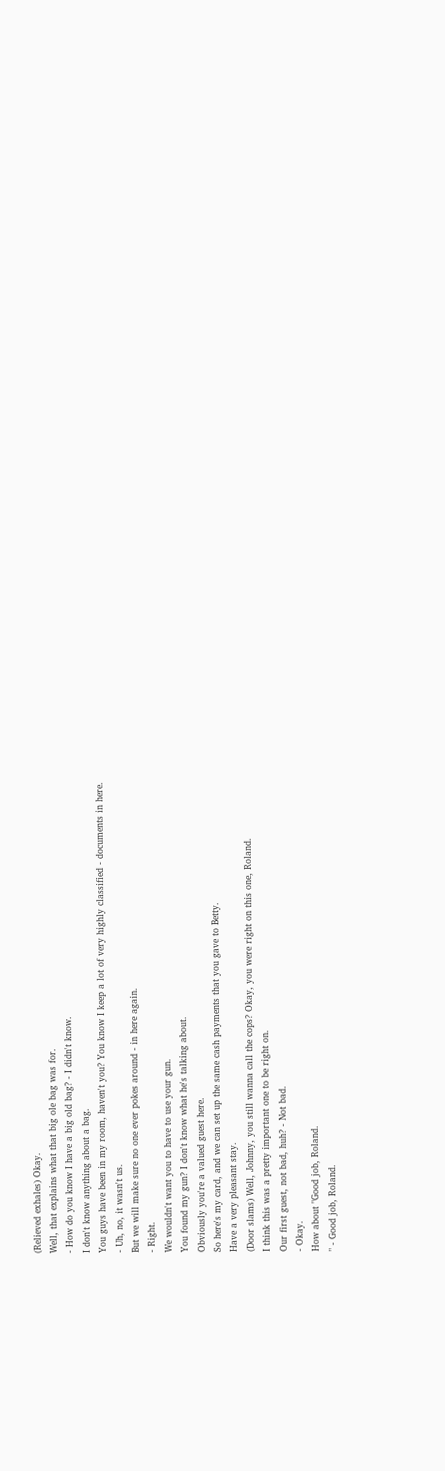(Relieved exhales) Okay.
Well, that explains what that big ole bag was for.
- How do you know I have a big old bag? - I didn't know.
I don't know anything about a bag.
You guys have been in my room, haven't you? You know I keep a lot of very highly classified - documents in here.
- Uh, no, it wasn't us.
But we will make sure no one ever pokes around - in here again.
- Right.
We wouldn't want you to have to use your gun.
You found my gun? I don't know what he's talking about.
Obviously you're a valued guest here.
So here's my card, and we can set up the same cash payments that you gave to Betty.
Have a very pleasant stay.
(Door slams) Well, Johnny, you still wanna call the cops? Okay, you were right on this one, Roland.
I think this was a pretty important one to be right on.
Our first guest, not bad, huh? - Not bad.
- Okay.
How about "Good job, Roland.
" - Good job, Roland.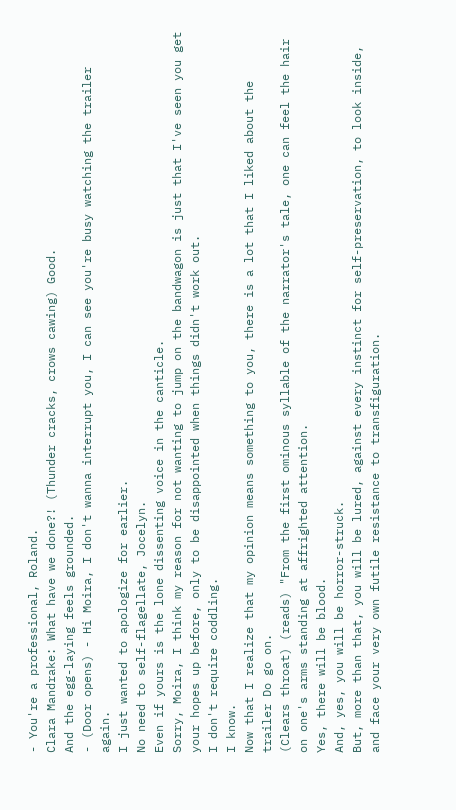- You're a professional, Roland.
Clara Mandrake: What have we done?! (Thunder cracks, crows cawing) Good.
And the egg-laying feels grounded.
- (Door opens) - Hi Moira, I don't wanna interrupt you, I can see you're busy watching the trailer again.
I just wanted to apologize for earlier.
No need to self-flagellate, Jocelyn.
Even if yours is the lone dissenting voice in the canticle.
Sorry, Moira, I think my reason for not wanting to jump on the bandwagon is just that I've seen you get your hopes up before, only to be disappointed when things didn't work out.
I don't require coddling.
I know.
Now that I realize that my opinion means something to you, there is a lot that I liked about the trailer Do go on.
(Clears throat) (reads) "From the first ominous syllable of the narrator's tale, one can feel the hair on one's arms standing at affrighted attention.
Yes, there will be blood.
And, yes, you will be horror-struck.
But, more than that, you will be lured, against every instinct for self-preservation, to look inside, and face your very own futile resistance to transfiguration.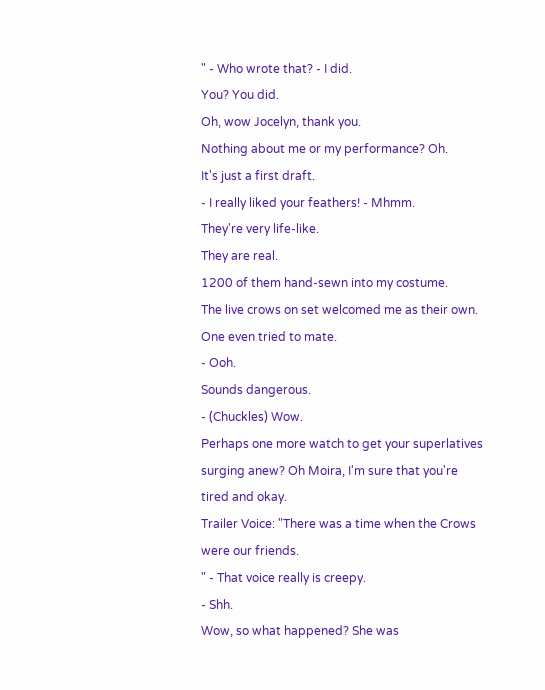" - Who wrote that? - I did.
You? You did.
Oh, wow Jocelyn, thank you.
Nothing about me or my performance? Oh.
It's just a first draft.
- I really liked your feathers! - Mhmm.
They're very life-like.
They are real.
1200 of them hand-sewn into my costume.
The live crows on set welcomed me as their own.
One even tried to mate.
- Ooh.
Sounds dangerous.
- (Chuckles) Wow.
Perhaps one more watch to get your superlatives surging anew? Oh Moira, I'm sure that you're tired and okay.
Trailer Voice: "There was a time when the Crows were our friends.
" - That voice really is creepy.
- Shh.
Wow, so what happened? She was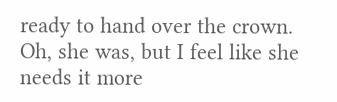ready to hand over the crown.
Oh, she was, but I feel like she needs it more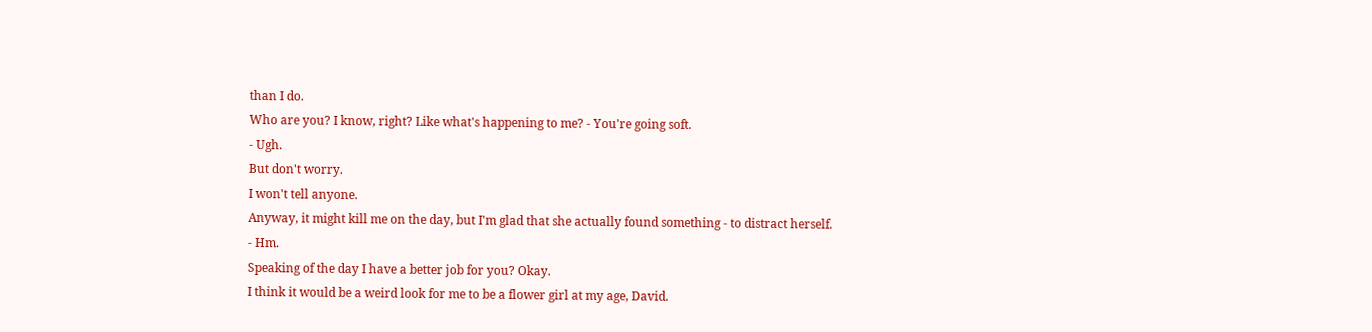than I do.
Who are you? I know, right? Like what's happening to me? - You're going soft.
- Ugh.
But don't worry.
I won't tell anyone.
Anyway, it might kill me on the day, but I'm glad that she actually found something - to distract herself.
- Hm.
Speaking of the day I have a better job for you? Okay.
I think it would be a weird look for me to be a flower girl at my age, David.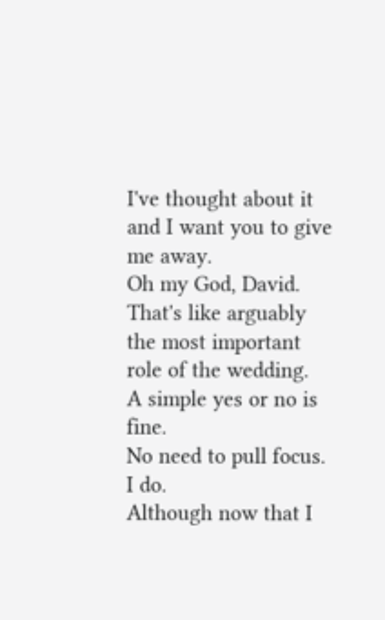I've thought about it and I want you to give me away.
Oh my God, David.
That's like arguably the most important role of the wedding.
A simple yes or no is fine.
No need to pull focus.
I do.
Although now that I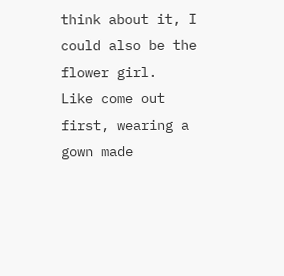think about it, I could also be the flower girl.
Like come out first, wearing a gown made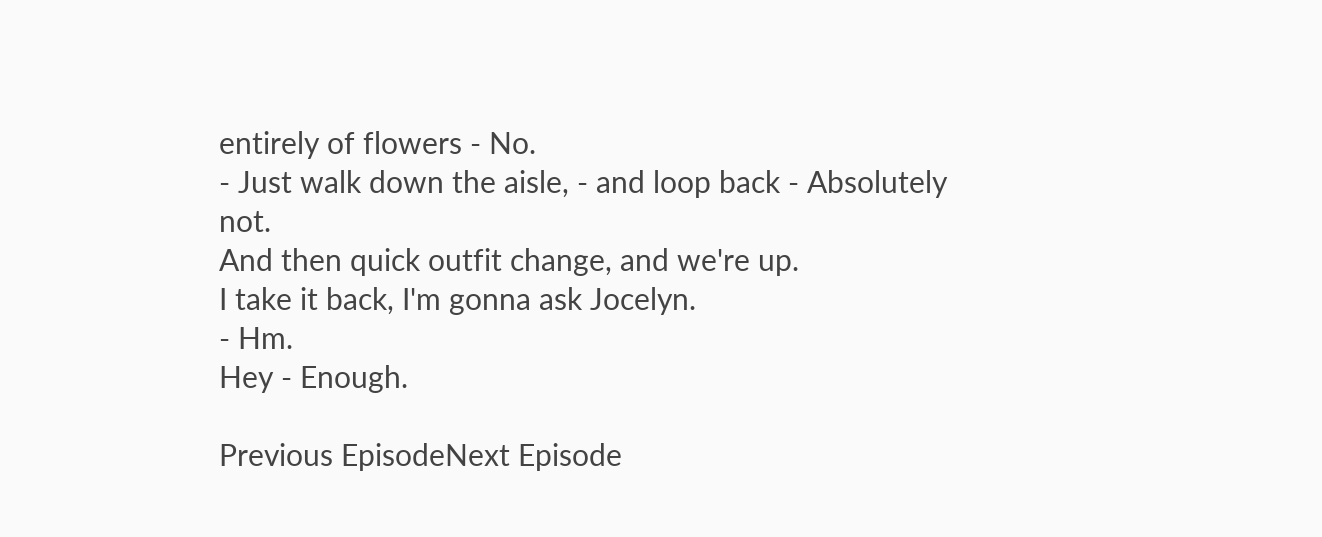entirely of flowers - No.
- Just walk down the aisle, - and loop back - Absolutely not.
And then quick outfit change, and we're up.
I take it back, I'm gonna ask Jocelyn.
- Hm.
Hey - Enough.

Previous EpisodeNext Episode